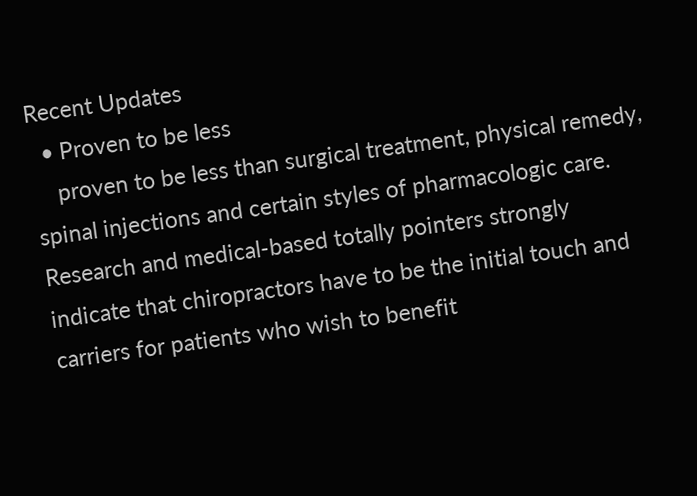Recent Updates
  • Proven to be less
    proven to be less than surgical treatment, physical remedy, spinal injections and certain styles of pharmacologic care. Research and medical-based totally pointers strongly indicate that chiropractors have to be the initial touch and carriers for patients who wish to benefit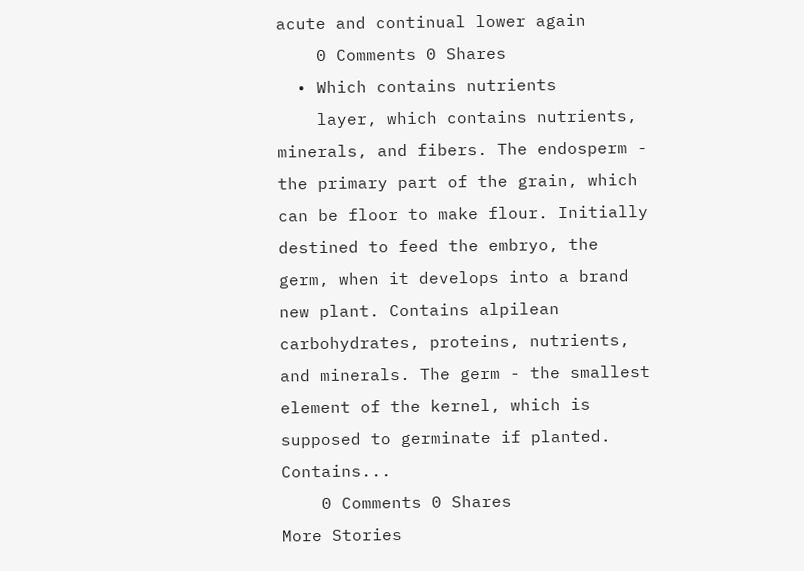acute and continual lower again
    0 Comments 0 Shares
  • Which contains nutrients
    layer, which contains nutrients, minerals, and fibers. The endosperm - the primary part of the grain, which can be floor to make flour. Initially destined to feed the embryo, the germ, when it develops into a brand new plant. Contains alpilean carbohydrates, proteins, nutrients, and minerals. The germ - the smallest element of the kernel, which is supposed to germinate if planted. Contains...
    0 Comments 0 Shares
More Stories